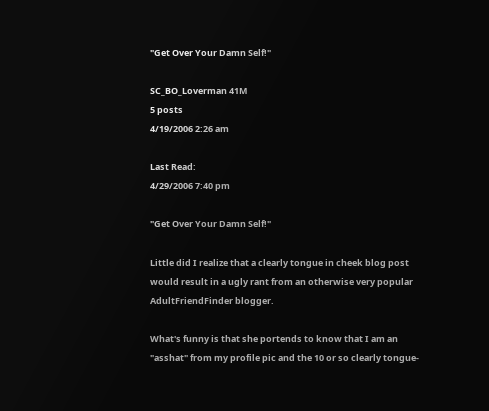"Get Over Your Damn Self!"

SC_BO_Loverman 41M
5 posts
4/19/2006 2:26 am

Last Read:
4/29/2006 7:40 pm

"Get Over Your Damn Self!"

Little did I realize that a clearly tongue in cheek blog post would result in a ugly rant from an otherwise very popular AdultFriendFinder blogger.

What's funny is that she portends to know that I am an "asshat" from my profile pic and the 10 or so clearly tongue-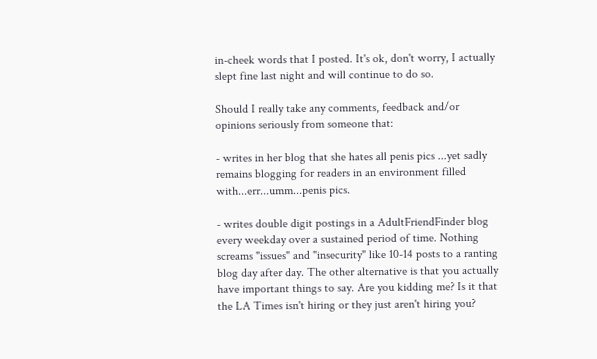in-cheek words that I posted. It's ok, don't worry, I actually slept fine last night and will continue to do so.

Should I really take any comments, feedback and/or opinions seriously from someone that:

- writes in her blog that she hates all penis pics ...yet sadly remains blogging for readers in an environment filled with...err...umm...penis pics.

- writes double digit postings in a AdultFriendFinder blog every weekday over a sustained period of time. Nothing screams "issues" and "insecurity" like 10-14 posts to a ranting blog day after day. The other alternative is that you actually have important things to say. Are you kidding me? Is it that the LA Times isn't hiring or they just aren't hiring you?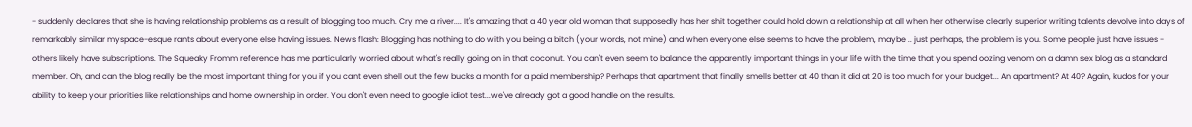- suddenly declares that she is having relationship problems as a result of blogging too much. Cry me a river.... It's amazing that a 40 year old woman that supposedly has her shit together could hold down a relationship at all when her otherwise clearly superior writing talents devolve into days of remarkably similar myspace-esque rants about everyone else having issues. News flash: Blogging has nothing to do with you being a bitch (your words, not mine) and when everyone else seems to have the problem, maybe .. just perhaps, the problem is you. Some people just have issues - others likely have subscriptions. The Squeaky Fromm reference has me particularly worried about what's really going on in that coconut. You can't even seem to balance the apparently important things in your life with the time that you spend oozing venom on a damn sex blog as a standard member. Oh, and can the blog really be the most important thing for you if you cant even shell out the few bucks a month for a paid membership? Perhaps that apartment that finally smells better at 40 than it did at 20 is too much for your budget... An apartment? At 40? Again, kudos for your ability to keep your priorities like relationships and home ownership in order. You don't even need to google idiot test...we've already got a good handle on the results.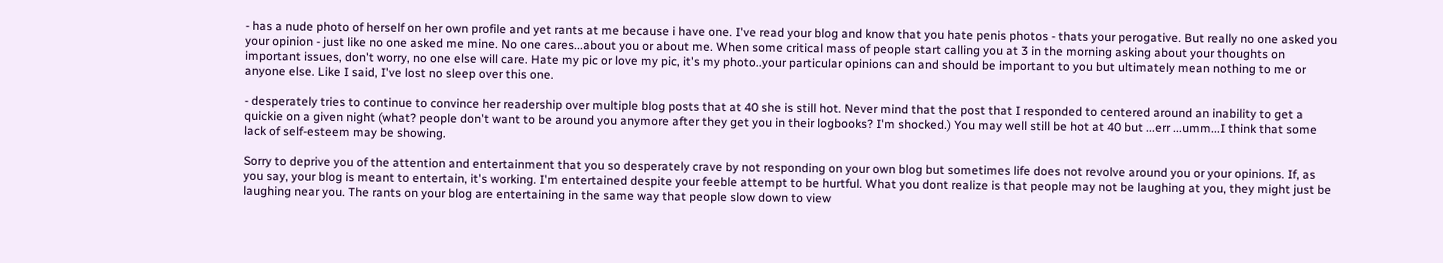- has a nude photo of herself on her own profile and yet rants at me because i have one. I've read your blog and know that you hate penis photos - thats your perogative. But really no one asked you your opinion - just like no one asked me mine. No one cares...about you or about me. When some critical mass of people start calling you at 3 in the morning asking about your thoughts on important issues, don't worry, no one else will care. Hate my pic or love my pic, it's my photo..your particular opinions can and should be important to you but ultimately mean nothing to me or anyone else. Like I said, I've lost no sleep over this one.

- desperately tries to continue to convince her readership over multiple blog posts that at 40 she is still hot. Never mind that the post that I responded to centered around an inability to get a quickie on a given night (what? people don't want to be around you anymore after they get you in their logbooks? I'm shocked.) You may well still be hot at 40 but ...err ...umm...I think that some lack of self-esteem may be showing.

Sorry to deprive you of the attention and entertainment that you so desperately crave by not responding on your own blog but sometimes life does not revolve around you or your opinions. If, as you say, your blog is meant to entertain, it's working. I'm entertained despite your feeble attempt to be hurtful. What you dont realize is that people may not be laughing at you, they might just be laughing near you. The rants on your blog are entertaining in the same way that people slow down to view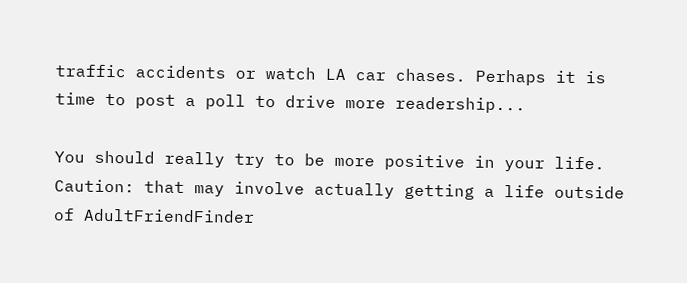traffic accidents or watch LA car chases. Perhaps it is time to post a poll to drive more readership...

You should really try to be more positive in your life. Caution: that may involve actually getting a life outside of AdultFriendFinder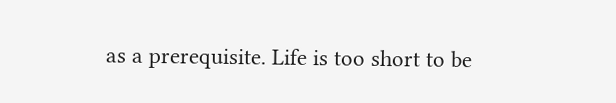as a prerequisite. Life is too short to be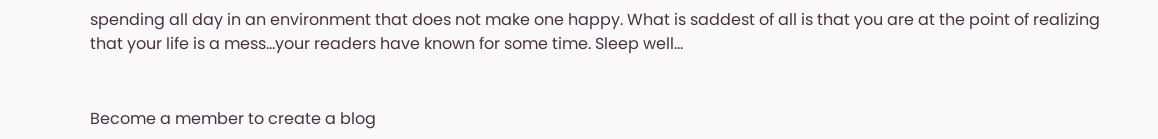spending all day in an environment that does not make one happy. What is saddest of all is that you are at the point of realizing that your life is a mess...your readers have known for some time. Sleep well...


Become a member to create a blog